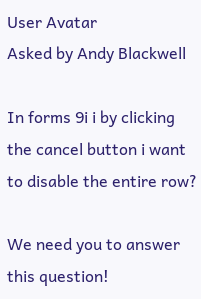User Avatar
Asked by Andy Blackwell

In forms 9i i by clicking the cancel button i want to disable the entire row?

We need you to answer this question!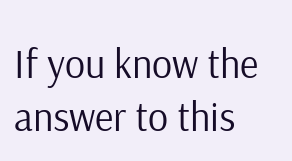If you know the answer to this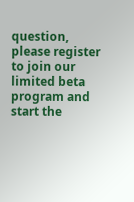question, please register to join our limited beta program and start the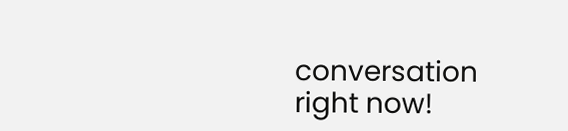conversation right now!